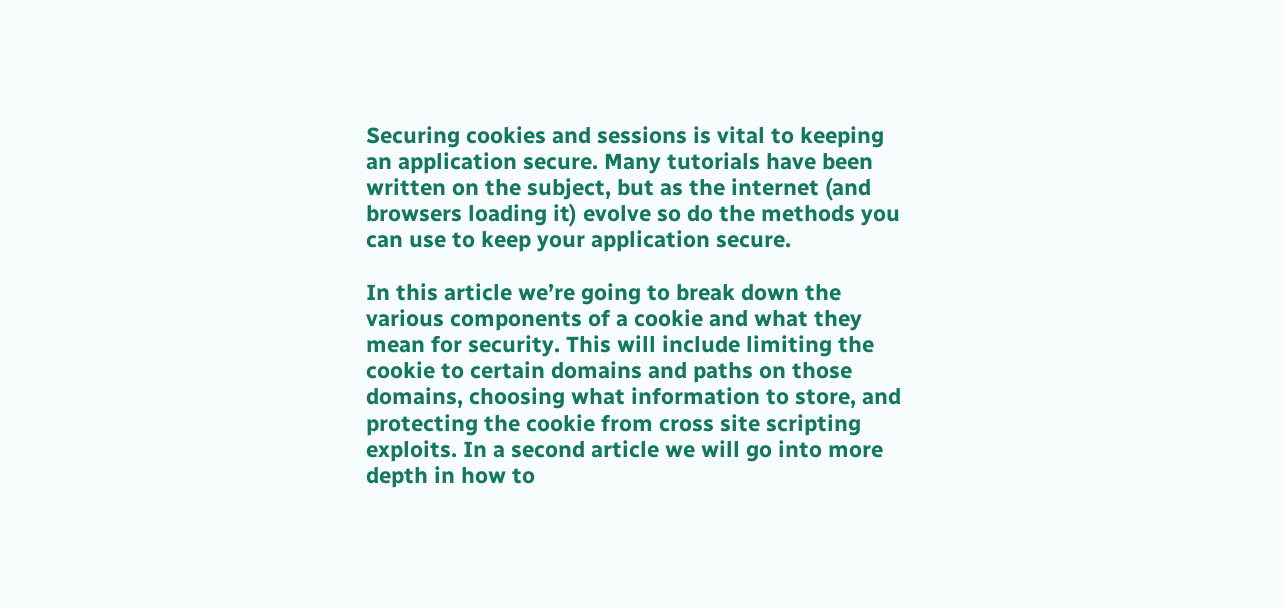Securing cookies and sessions is vital to keeping an application secure. Many tutorials have been written on the subject, but as the internet (and browsers loading it) evolve so do the methods you can use to keep your application secure.

In this article we’re going to break down the various components of a cookie and what they mean for security. This will include limiting the cookie to certain domains and paths on those domains, choosing what information to store, and protecting the cookie from cross site scripting exploits. In a second article we will go into more depth in how to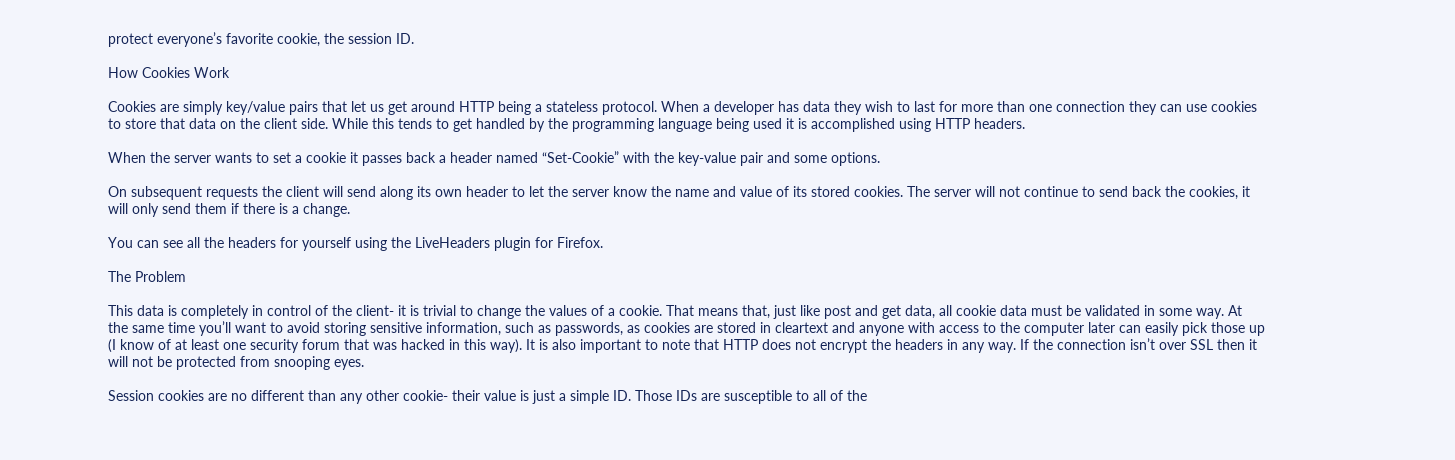protect everyone’s favorite cookie, the session ID.

How Cookies Work

Cookies are simply key/value pairs that let us get around HTTP being a stateless protocol. When a developer has data they wish to last for more than one connection they can use cookies to store that data on the client side. While this tends to get handled by the programming language being used it is accomplished using HTTP headers.

When the server wants to set a cookie it passes back a header named “Set-Cookie” with the key-value pair and some options.

On subsequent requests the client will send along its own header to let the server know the name and value of its stored cookies. The server will not continue to send back the cookies, it will only send them if there is a change.

You can see all the headers for yourself using the LiveHeaders plugin for Firefox.

The Problem

This data is completely in control of the client- it is trivial to change the values of a cookie. That means that, just like post and get data, all cookie data must be validated in some way. At the same time you’ll want to avoid storing sensitive information, such as passwords, as cookies are stored in cleartext and anyone with access to the computer later can easily pick those up (I know of at least one security forum that was hacked in this way). It is also important to note that HTTP does not encrypt the headers in any way. If the connection isn’t over SSL then it will not be protected from snooping eyes.

Session cookies are no different than any other cookie- their value is just a simple ID. Those IDs are susceptible to all of the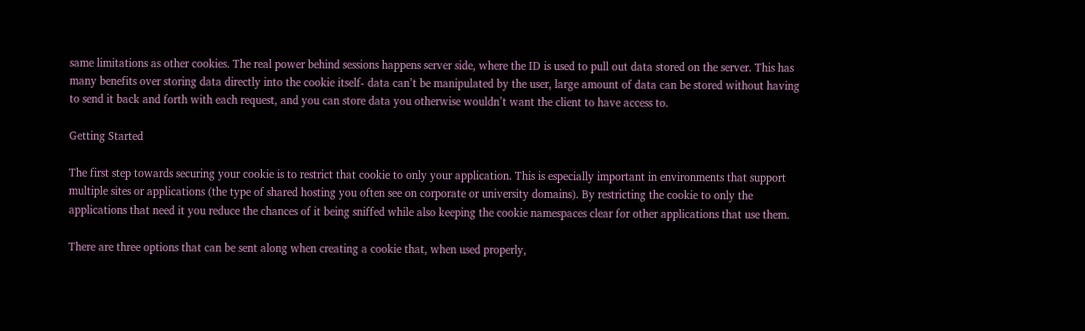same limitations as other cookies. The real power behind sessions happens server side, where the ID is used to pull out data stored on the server. This has many benefits over storing data directly into the cookie itself- data can’t be manipulated by the user, large amount of data can be stored without having to send it back and forth with each request, and you can store data you otherwise wouldn’t want the client to have access to.

Getting Started

The first step towards securing your cookie is to restrict that cookie to only your application. This is especially important in environments that support multiple sites or applications (the type of shared hosting you often see on corporate or university domains). By restricting the cookie to only the applications that need it you reduce the chances of it being sniffed while also keeping the cookie namespaces clear for other applications that use them.

There are three options that can be sent along when creating a cookie that, when used properly,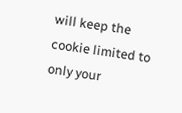will keep the cookie limited to only your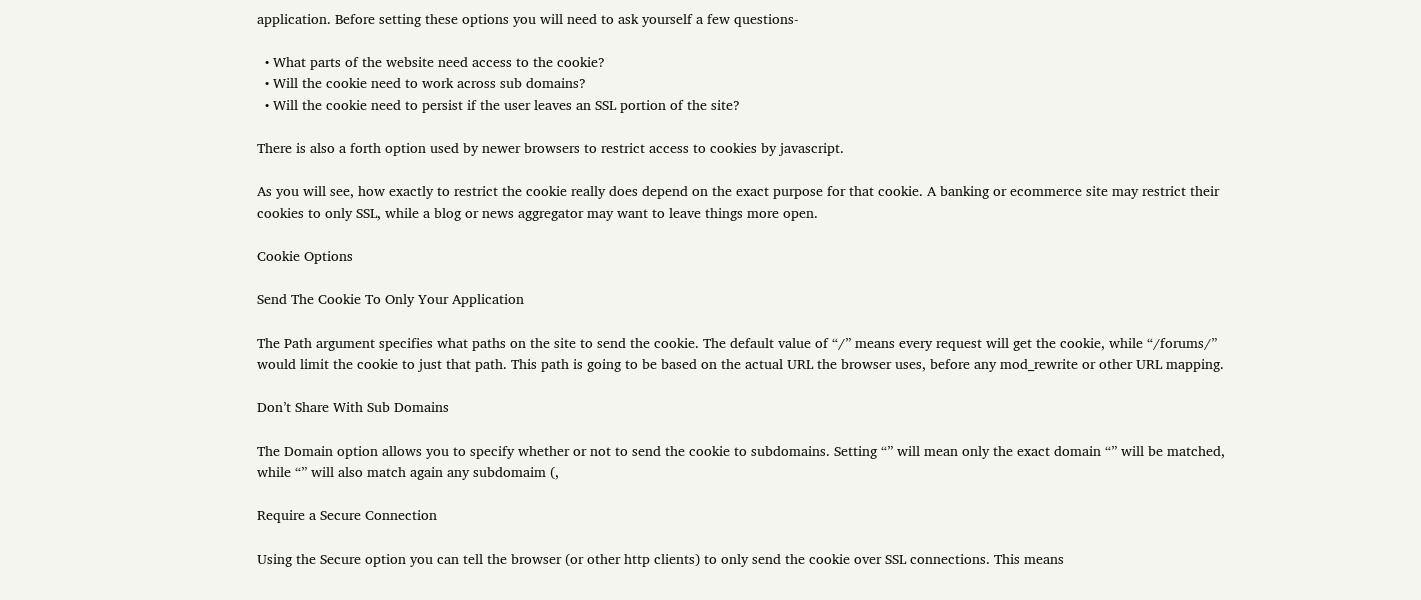application. Before setting these options you will need to ask yourself a few questions-

  • What parts of the website need access to the cookie?
  • Will the cookie need to work across sub domains?
  • Will the cookie need to persist if the user leaves an SSL portion of the site?

There is also a forth option used by newer browsers to restrict access to cookies by javascript.

As you will see, how exactly to restrict the cookie really does depend on the exact purpose for that cookie. A banking or ecommerce site may restrict their cookies to only SSL, while a blog or news aggregator may want to leave things more open.

Cookie Options

Send The Cookie To Only Your Application

The Path argument specifies what paths on the site to send the cookie. The default value of “/” means every request will get the cookie, while “/forums/” would limit the cookie to just that path. This path is going to be based on the actual URL the browser uses, before any mod_rewrite or other URL mapping.

Don’t Share With Sub Domains

The Domain option allows you to specify whether or not to send the cookie to subdomains. Setting “” will mean only the exact domain “” will be matched, while “” will also match again any subdomaim (,

Require a Secure Connection

Using the Secure option you can tell the browser (or other http clients) to only send the cookie over SSL connections. This means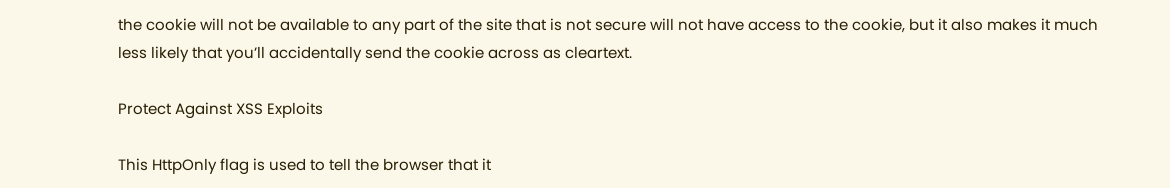the cookie will not be available to any part of the site that is not secure will not have access to the cookie, but it also makes it much less likely that you’ll accidentally send the cookie across as cleartext.

Protect Against XSS Exploits

This HttpOnly flag is used to tell the browser that it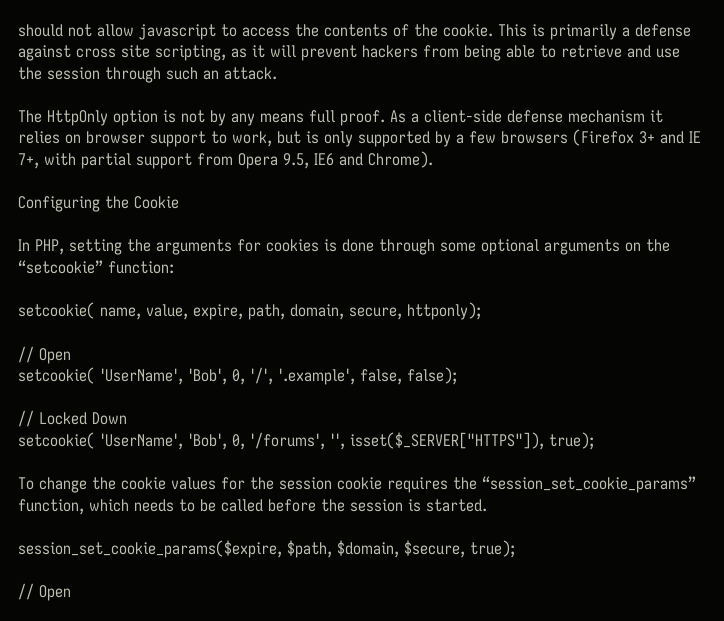should not allow javascript to access the contents of the cookie. This is primarily a defense against cross site scripting, as it will prevent hackers from being able to retrieve and use the session through such an attack.

The HttpOnly option is not by any means full proof. As a client-side defense mechanism it relies on browser support to work, but is only supported by a few browsers (Firefox 3+ and IE 7+, with partial support from Opera 9.5, IE6 and Chrome).

Configuring the Cookie

In PHP, setting the arguments for cookies is done through some optional arguments on the “setcookie” function:

setcookie( name, value, expire, path, domain, secure, httponly);

// Open
setcookie( 'UserName', 'Bob', 0, '/', '.example', false, false);

// Locked Down
setcookie( 'UserName', 'Bob', 0, '/forums', '', isset($_SERVER["HTTPS"]), true);

To change the cookie values for the session cookie requires the “session_set_cookie_params” function, which needs to be called before the session is started.

session_set_cookie_params($expire, $path, $domain, $secure, true);

// Open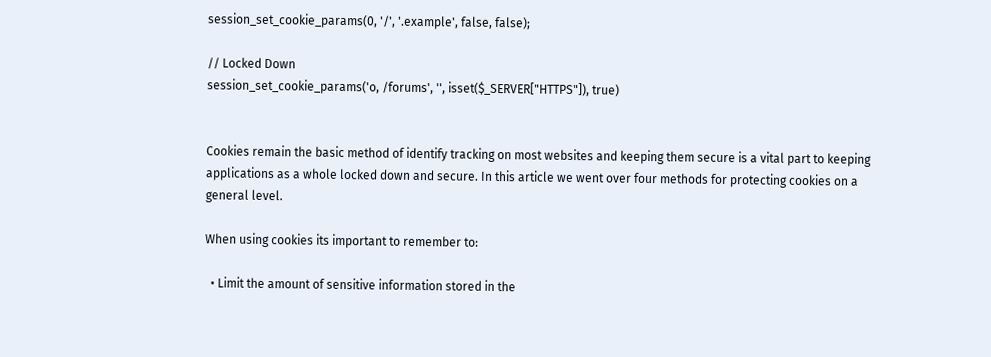session_set_cookie_params(0, '/', '.example', false, false);

// Locked Down
session_set_cookie_params('o, /forums', '', isset($_SERVER["HTTPS"]), true)


Cookies remain the basic method of identify tracking on most websites and keeping them secure is a vital part to keeping applications as a whole locked down and secure. In this article we went over four methods for protecting cookies on a general level.

When using cookies its important to remember to:

  • Limit the amount of sensitive information stored in the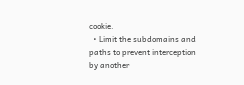cookie.
  • Limit the subdomains and paths to prevent interception by another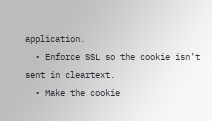application.
  • Enforce SSL so the cookie isn’t sent in cleartext.
  • Make the cookie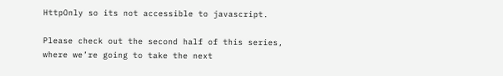HttpOnly so its not accessible to javascript.

Please check out the second half of this series, where we’re going to take the next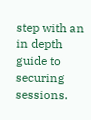step with an in depth guide to securing sessions.